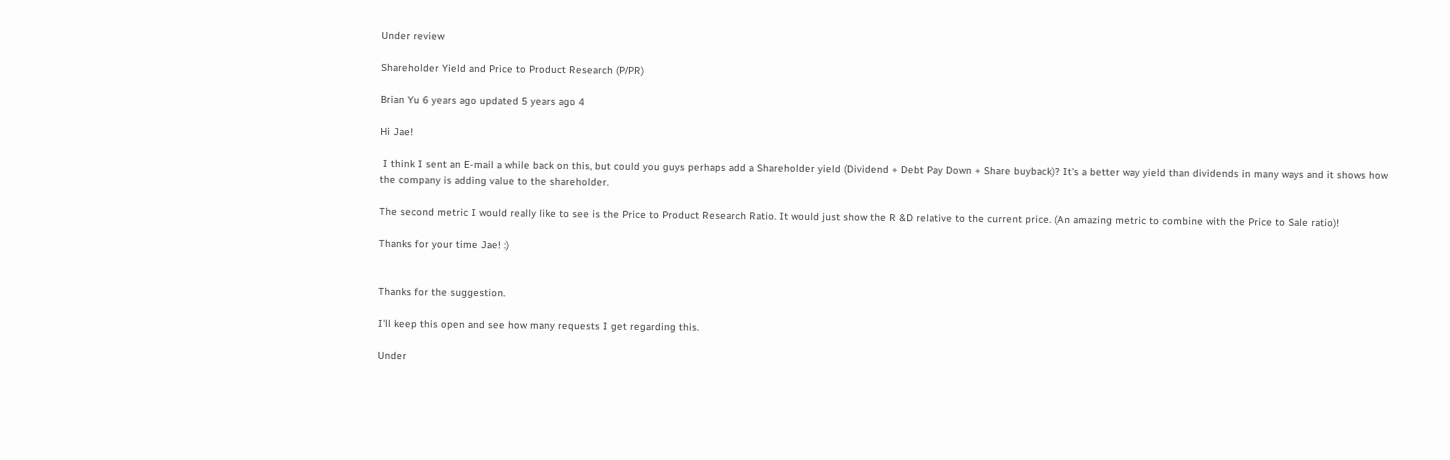Under review

Shareholder Yield and Price to Product Research (P/PR)

Brian Yu 6 years ago updated 5 years ago 4

Hi Jae!

 I think I sent an E-mail a while back on this, but could you guys perhaps add a Shareholder yield (Dividend + Debt Pay Down + Share buyback)? It's a better way yield than dividends in many ways and it shows how the company is adding value to the shareholder.

The second metric I would really like to see is the Price to Product Research Ratio. It would just show the R &D relative to the current price. (An amazing metric to combine with the Price to Sale ratio)!

Thanks for your time Jae! :)


Thanks for the suggestion.

I'll keep this open and see how many requests I get regarding this.

Under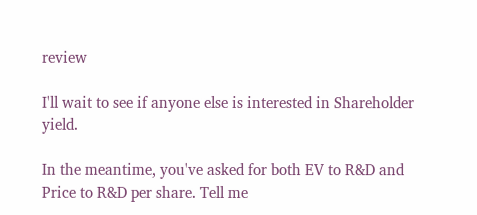review

I'll wait to see if anyone else is interested in Shareholder yield.

In the meantime, you've asked for both EV to R&D and Price to R&D per share. Tell me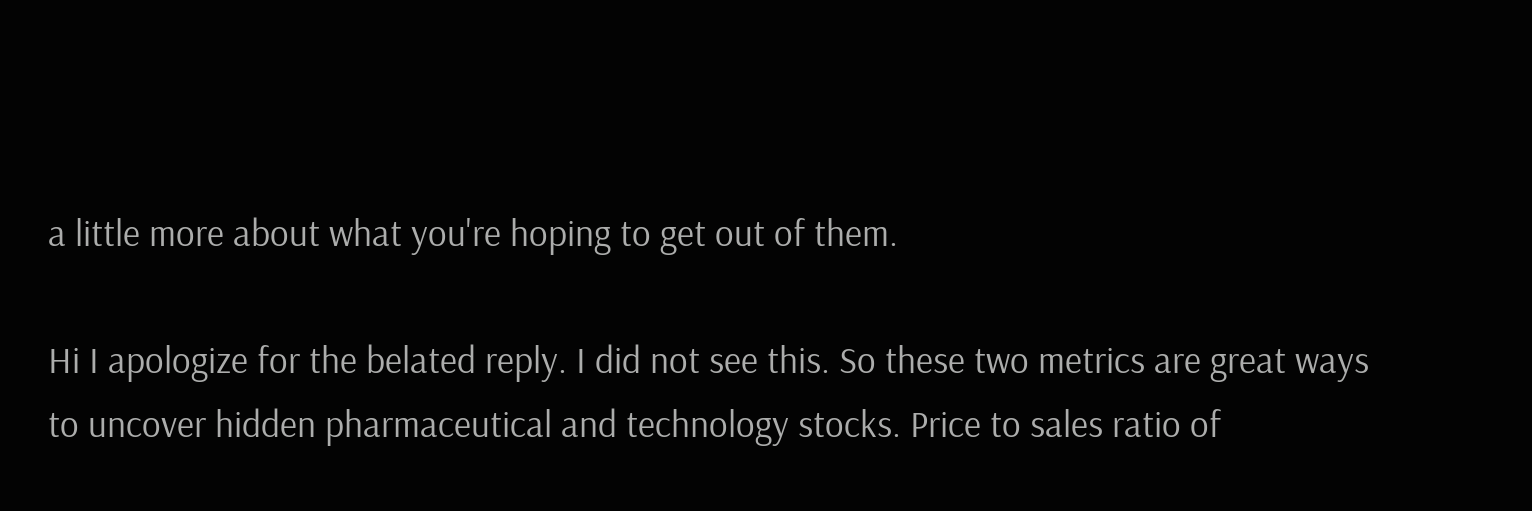a little more about what you're hoping to get out of them.

Hi I apologize for the belated reply. I did not see this. So these two metrics are great ways to uncover hidden pharmaceutical and technology stocks. Price to sales ratio of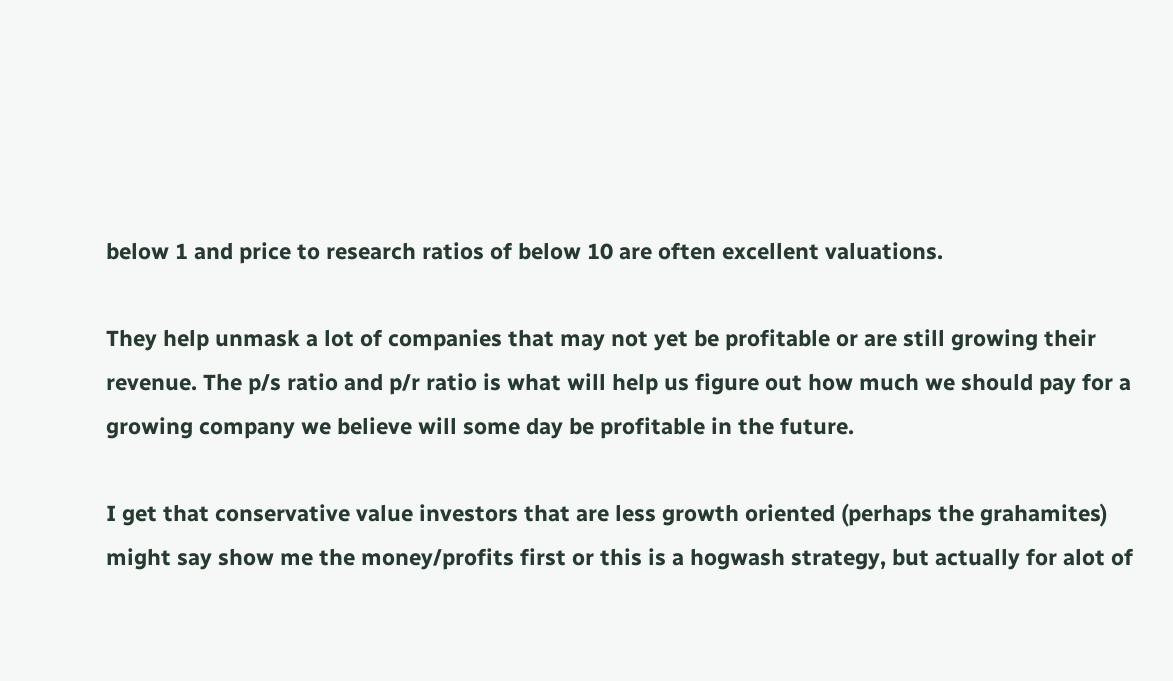below 1 and price to research ratios of below 10 are often excellent valuations.

They help unmask a lot of companies that may not yet be profitable or are still growing their revenue. The p/s ratio and p/r ratio is what will help us figure out how much we should pay for a growing company we believe will some day be profitable in the future.

I get that conservative value investors that are less growth oriented (perhaps the grahamites) might say show me the money/profits first or this is a hogwash strategy, but actually for alot of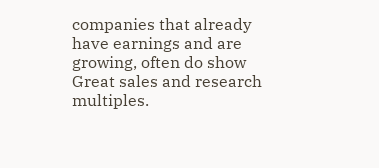companies that already have earnings and are growing, often do show Great sales and research multiples.